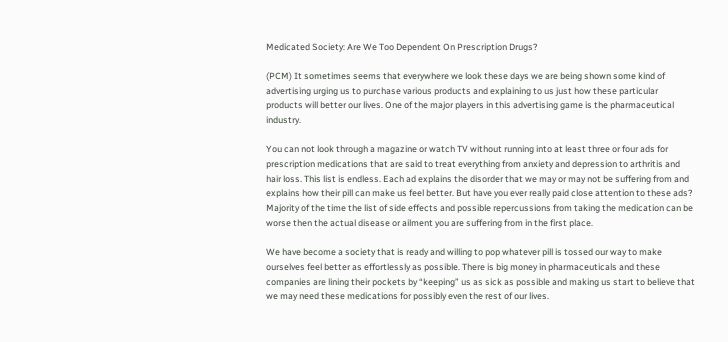Medicated Society: Are We Too Dependent On Prescription Drugs?

(PCM) It sometimes seems that everywhere we look these days we are being shown some kind of advertising urging us to purchase various products and explaining to us just how these particular products will better our lives. One of the major players in this advertising game is the pharmaceutical industry.

You can not look through a magazine or watch TV without running into at least three or four ads for prescription medications that are said to treat everything from anxiety and depression to arthritis and hair loss. This list is endless. Each ad explains the disorder that we may or may not be suffering from and explains how their pill can make us feel better. But have you ever really paid close attention to these ads? Majority of the time the list of side effects and possible repercussions from taking the medication can be worse then the actual disease or ailment you are suffering from in the first place.

We have become a society that is ready and willing to pop whatever pill is tossed our way to make ourselves feel better as effortlessly as possible. There is big money in pharmaceuticals and these companies are lining their pockets by “keeping” us as sick as possible and making us start to believe that we may need these medications for possibly even the rest of our lives.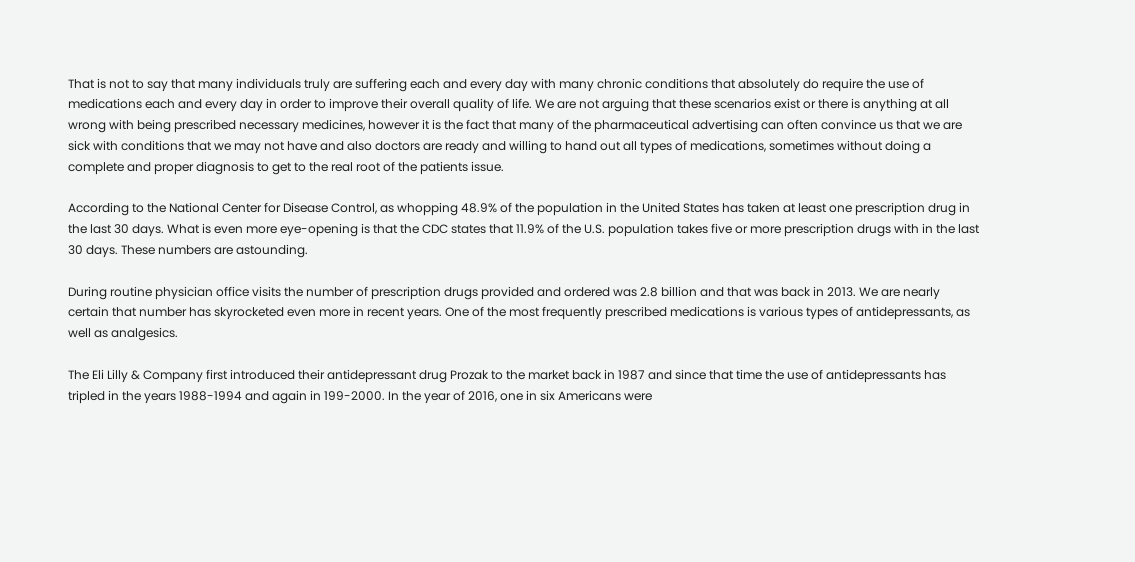That is not to say that many individuals truly are suffering each and every day with many chronic conditions that absolutely do require the use of medications each and every day in order to improve their overall quality of life. We are not arguing that these scenarios exist or there is anything at all wrong with being prescribed necessary medicines, however it is the fact that many of the pharmaceutical advertising can often convince us that we are sick with conditions that we may not have and also doctors are ready and willing to hand out all types of medications, sometimes without doing a complete and proper diagnosis to get to the real root of the patients issue.

According to the National Center for Disease Control, as whopping 48.9% of the population in the United States has taken at least one prescription drug in the last 30 days. What is even more eye-opening is that the CDC states that 11.9% of the U.S. population takes five or more prescription drugs with in the last 30 days. These numbers are astounding.

During routine physician office visits the number of prescription drugs provided and ordered was 2.8 billion and that was back in 2013. We are nearly certain that number has skyrocketed even more in recent years. One of the most frequently prescribed medications is various types of antidepressants, as well as analgesics.

The Eli Lilly & Company first introduced their antidepressant drug Prozak to the market back in 1987 and since that time the use of antidepressants has tripled in the years 1988-1994 and again in 199-2000. In the year of 2016, one in six Americans were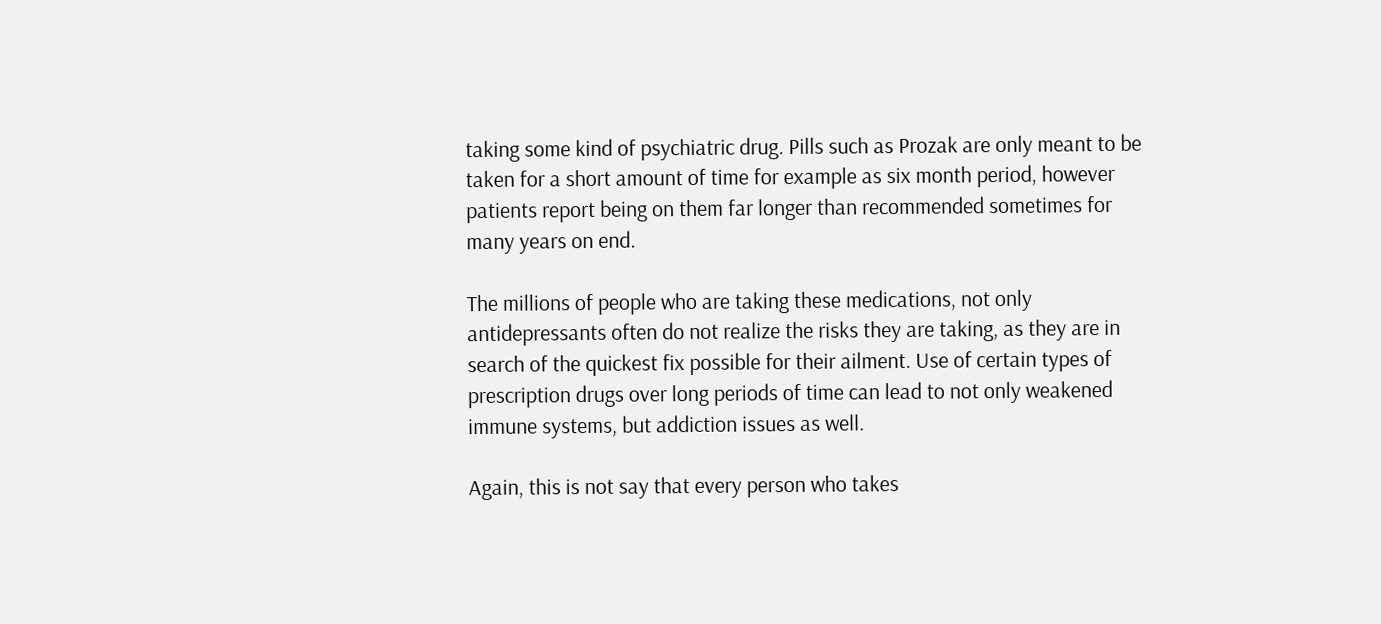taking some kind of psychiatric drug. Pills such as Prozak are only meant to be taken for a short amount of time for example as six month period, however patients report being on them far longer than recommended sometimes for many years on end.

The millions of people who are taking these medications, not only antidepressants often do not realize the risks they are taking, as they are in search of the quickest fix possible for their ailment. Use of certain types of prescription drugs over long periods of time can lead to not only weakened immune systems, but addiction issues as well.

Again, this is not say that every person who takes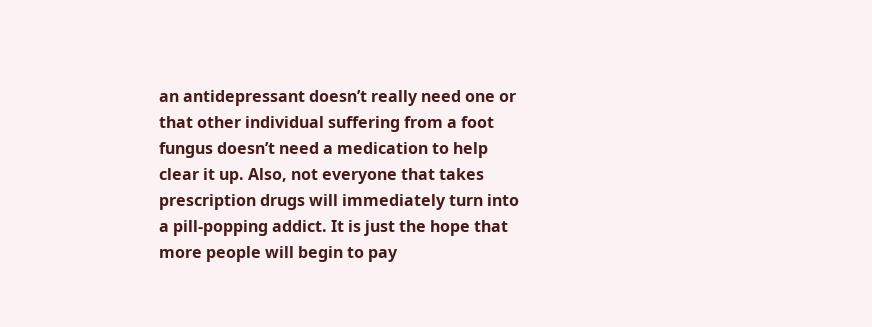an antidepressant doesn’t really need one or that other individual suffering from a foot fungus doesn’t need a medication to help clear it up. Also, not everyone that takes prescription drugs will immediately turn into a pill-popping addict. It is just the hope that more people will begin to pay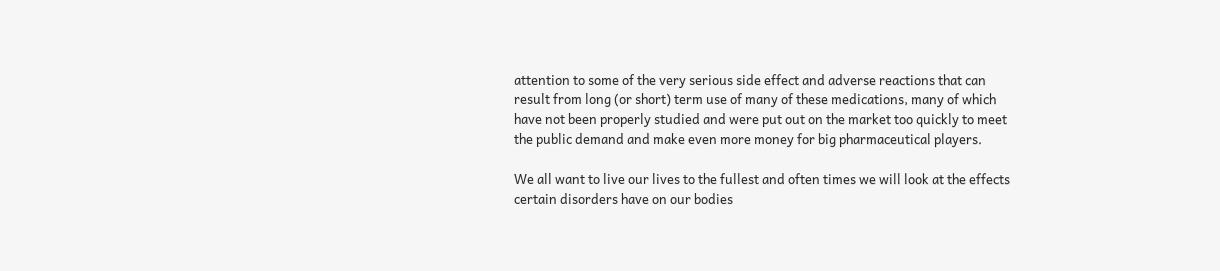attention to some of the very serious side effect and adverse reactions that can result from long (or short) term use of many of these medications, many of which have not been properly studied and were put out on the market too quickly to meet the public demand and make even more money for big pharmaceutical players.

We all want to live our lives to the fullest and often times we will look at the effects certain disorders have on our bodies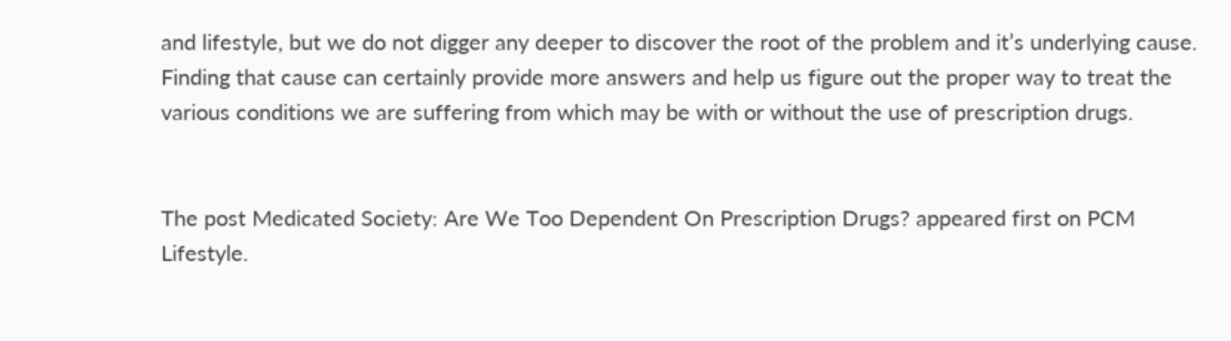and lifestyle, but we do not digger any deeper to discover the root of the problem and it’s underlying cause. Finding that cause can certainly provide more answers and help us figure out the proper way to treat the various conditions we are suffering from which may be with or without the use of prescription drugs.


The post Medicated Society: Are We Too Dependent On Prescription Drugs? appeared first on PCM Lifestyle.